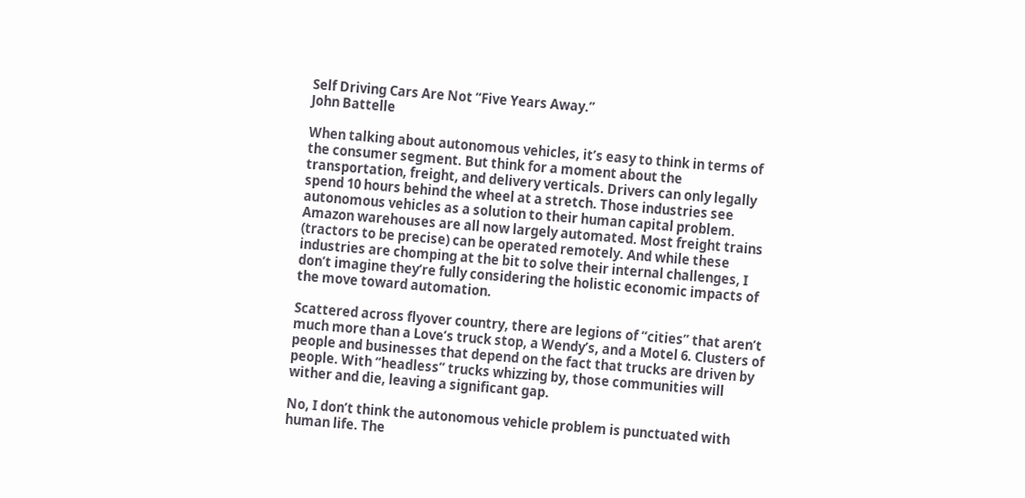Self Driving Cars Are Not “Five Years Away.”
John Battelle

When talking about autonomous vehicles, it’s easy to think in terms of the consumer segment. But think for a moment about the transportation, freight, and delivery verticals. Drivers can only legally spend 10 hours behind the wheel at a stretch. Those industries see autonomous vehicles as a solution to their human capital problem. Amazon warehouses are all now largely automated. Most freight trains (tractors to be precise) can be operated remotely. And while these industries are chomping at the bit to solve their internal challenges, I don’t imagine they’re fully considering the holistic economic impacts of the move toward automation.

Scattered across flyover country, there are legions of “cities” that aren’t much more than a Love’s truck stop, a Wendy’s, and a Motel 6. Clusters of people and businesses that depend on the fact that trucks are driven by people. With “headless” trucks whizzing by, those communities will wither and die, leaving a significant gap.

No, I don’t think the autonomous vehicle problem is punctuated with human life. The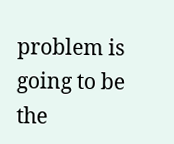problem is going to be the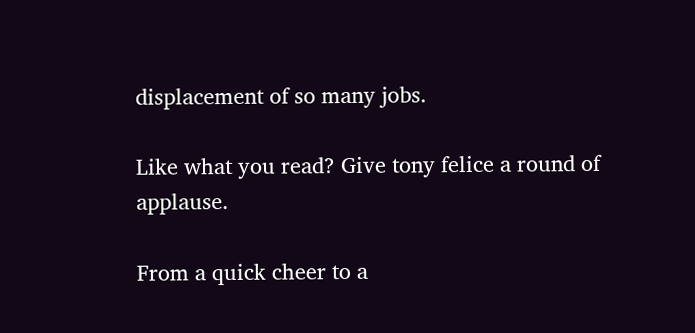displacement of so many jobs.

Like what you read? Give tony felice a round of applause.

From a quick cheer to a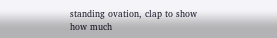standing ovation, clap to show how much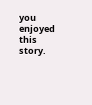you enjoyed this story.